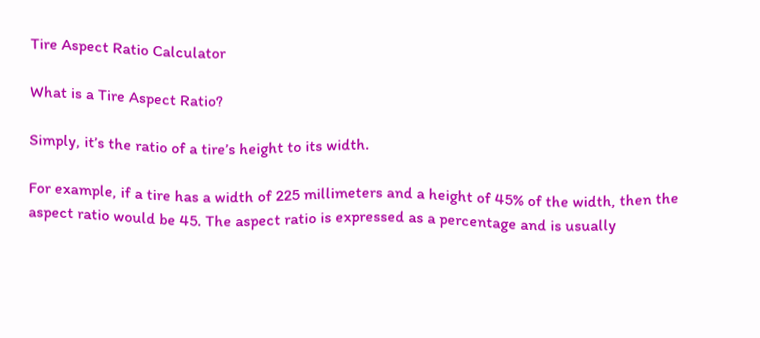Tire Aspect Ratio Calculator

What is a Tire Aspect Ratio?

Simply, it’s the ratio of a tire’s height to its width.

For example, if a tire has a width of 225 millimeters and a height of 45% of the width, then the aspect ratio would be 45. The aspect ratio is expressed as a percentage and is usually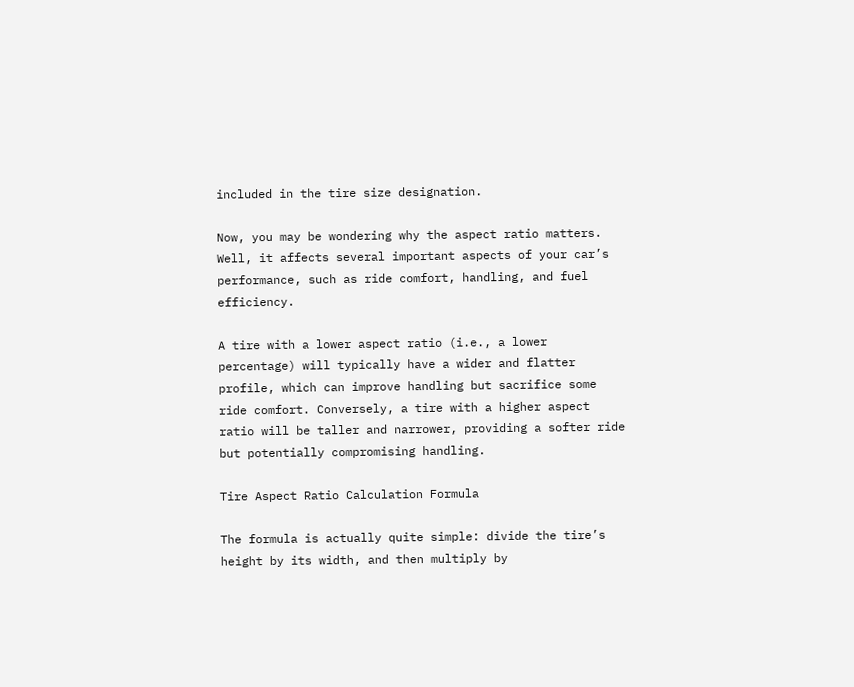included in the tire size designation.

Now, you may be wondering why the aspect ratio matters. Well, it affects several important aspects of your car’s performance, such as ride comfort, handling, and fuel efficiency.

A tire with a lower aspect ratio (i.e., a lower percentage) will typically have a wider and flatter profile, which can improve handling but sacrifice some ride comfort. Conversely, a tire with a higher aspect ratio will be taller and narrower, providing a softer ride but potentially compromising handling.

Tire Aspect Ratio Calculation Formula

The formula is actually quite simple: divide the tire’s height by its width, and then multiply by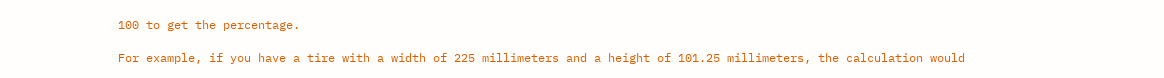100 to get the percentage.

For example, if you have a tire with a width of 225 millimeters and a height of 101.25 millimeters, the calculation would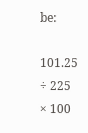be:

101.25 ÷ 225 × 100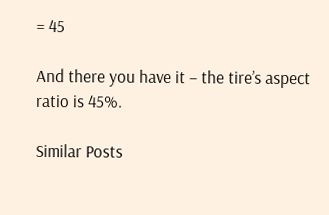= 45

And there you have it – the tire’s aspect ratio is 45%.

Similar Posts